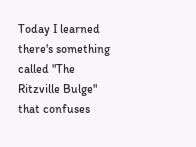Today I learned there's something called "The Ritzville Bulge" that confuses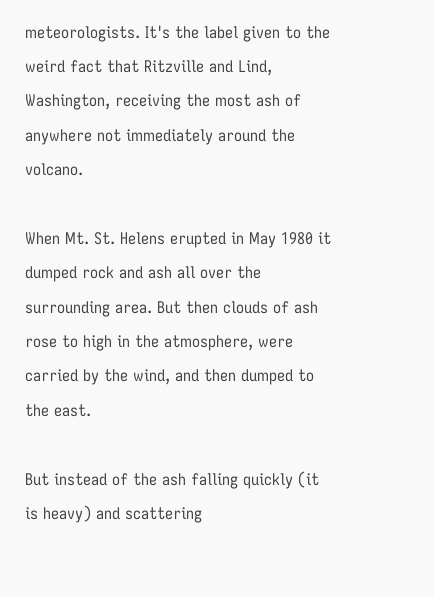meteorologists. It's the label given to the weird fact that Ritzville and Lind, Washington, receiving the most ash of anywhere not immediately around the volcano.

When Mt. St. Helens erupted in May 1980 it dumped rock and ash all over the surrounding area. But then clouds of ash rose to high in the atmosphere, were carried by the wind, and then dumped to the east.

But instead of the ash falling quickly (it is heavy) and scattering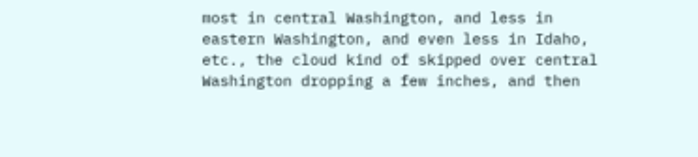most in central Washington, and less in eastern Washington, and even less in Idaho, etc., the cloud kind of skipped over central Washington dropping a few inches, and then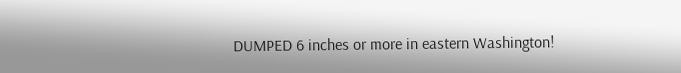DUMPED 6 inches or more in eastern Washington!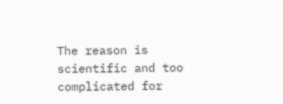The reason is scientific and too complicated for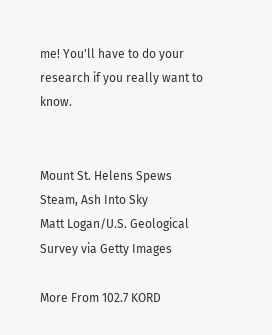me! You'll have to do your research if you really want to know.


Mount St. Helens Spews Steam, Ash Into Sky
Matt Logan/U.S. Geological Survey via Getty Images

More From 102.7 KORD